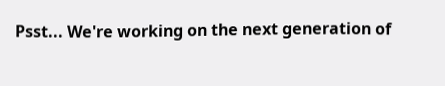Psst... We're working on the next generation of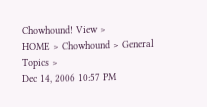Chowhound! View >
HOME > Chowhound > General Topics >
Dec 14, 2006 10:57 PM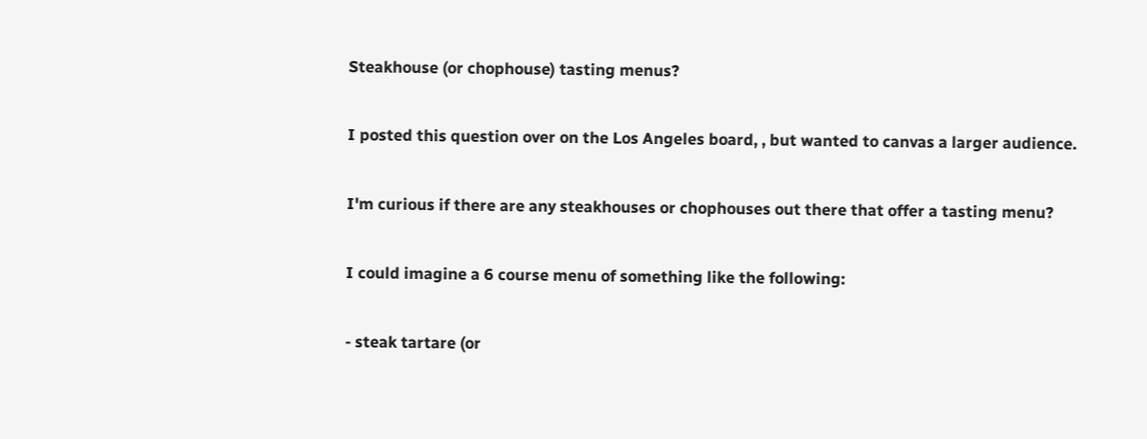Steakhouse (or chophouse) tasting menus?

I posted this question over on the Los Angeles board, , but wanted to canvas a larger audience.

I'm curious if there are any steakhouses or chophouses out there that offer a tasting menu?

I could imagine a 6 course menu of something like the following:

- steak tartare (or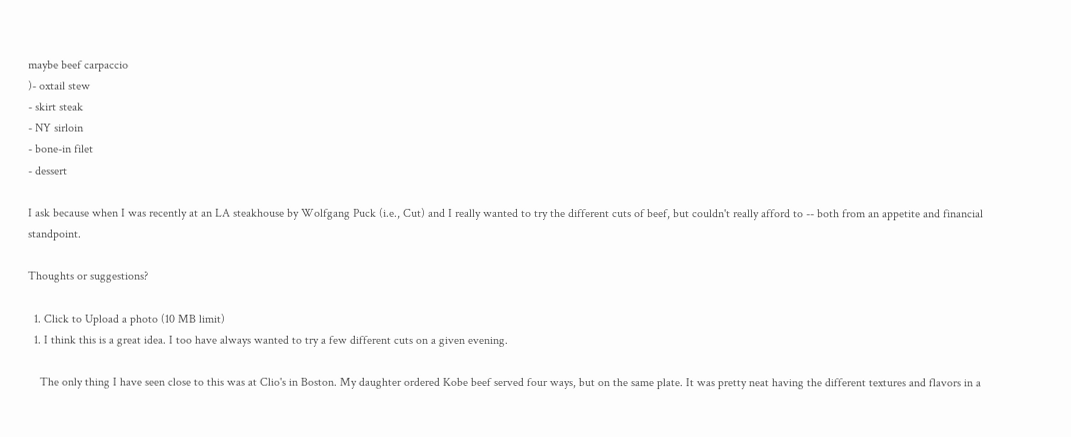maybe beef carpaccio
)- oxtail stew
- skirt steak
- NY sirloin
- bone-in filet
- dessert

I ask because when I was recently at an LA steakhouse by Wolfgang Puck (i.e., Cut) and I really wanted to try the different cuts of beef, but couldn't really afford to -- both from an appetite and financial standpoint.

Thoughts or suggestions?

  1. Click to Upload a photo (10 MB limit)
  1. I think this is a great idea. I too have always wanted to try a few different cuts on a given evening.

    The only thing I have seen close to this was at Clio's in Boston. My daughter ordered Kobe beef served four ways, but on the same plate. It was pretty neat having the different textures and flavors in a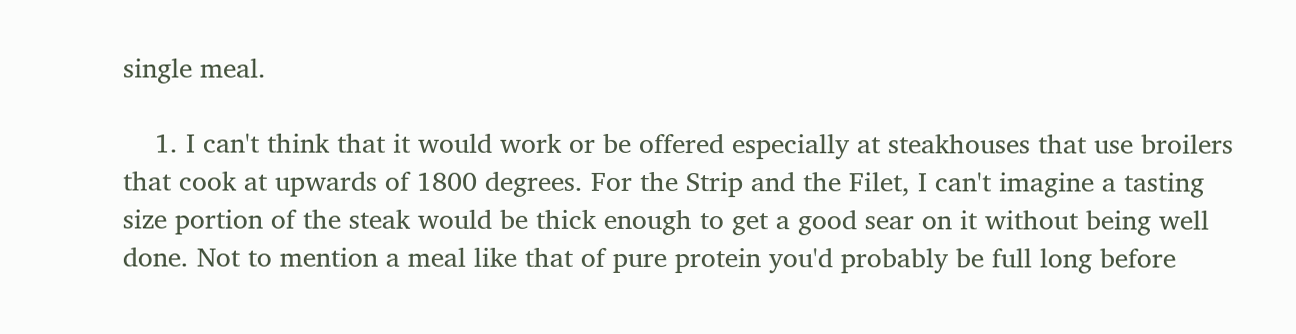single meal.

    1. I can't think that it would work or be offered especially at steakhouses that use broilers that cook at upwards of 1800 degrees. For the Strip and the Filet, I can't imagine a tasting size portion of the steak would be thick enough to get a good sear on it without being well done. Not to mention a meal like that of pure protein you'd probably be full long before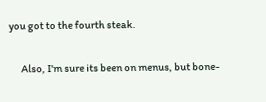you got to the fourth steak.

      Also, I'm sure its been on menus, but bone-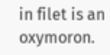in filet is an oxymoron.